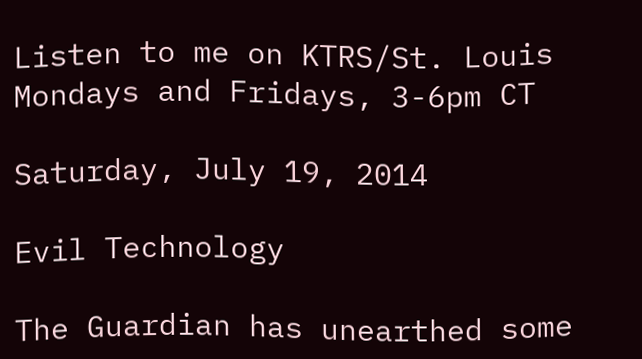Listen to me on KTRS/St. Louis Mondays and Fridays, 3-6pm CT

Saturday, July 19, 2014

Evil Technology

The Guardian has unearthed some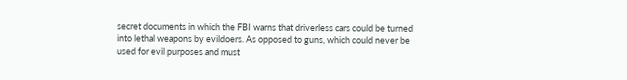secret documents in which the FBI warns that driverless cars could be turned into lethal weapons by evildoers. As opposed to guns, which could never be used for evil purposes and must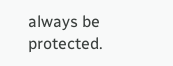always be protected.